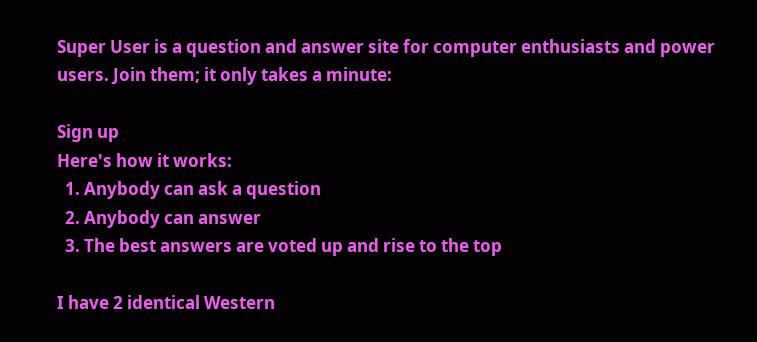Super User is a question and answer site for computer enthusiasts and power users. Join them; it only takes a minute:

Sign up
Here's how it works:
  1. Anybody can ask a question
  2. Anybody can answer
  3. The best answers are voted up and rise to the top

I have 2 identical Western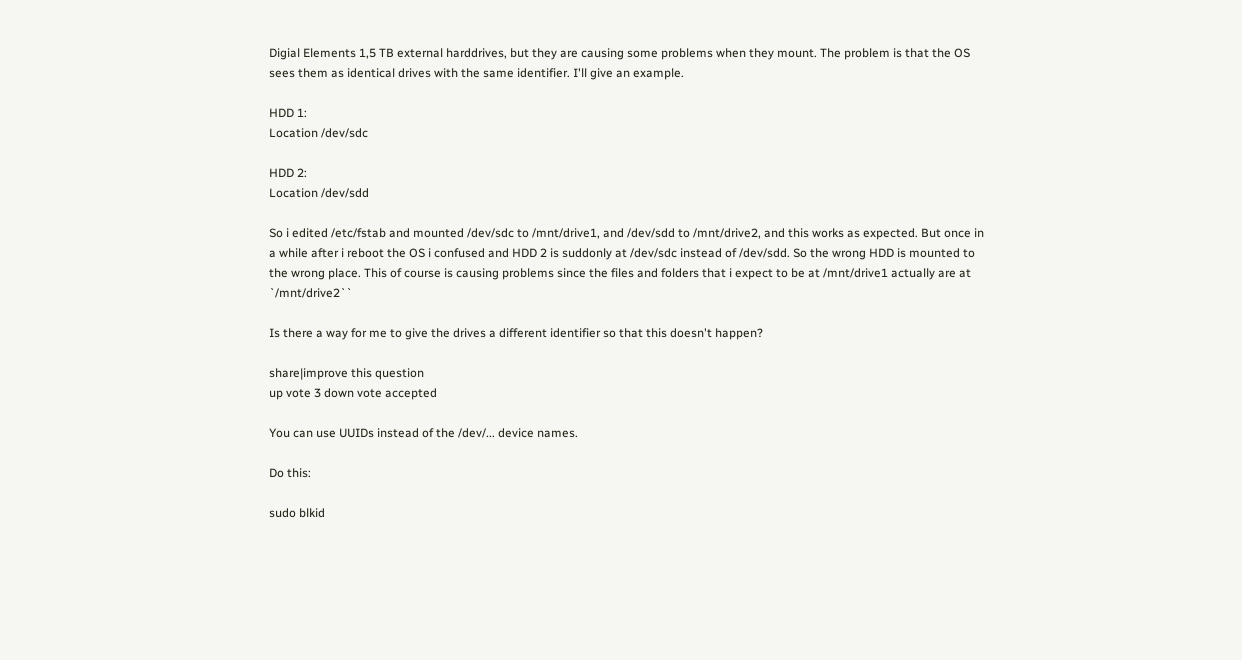Digial Elements 1,5 TB external harddrives, but they are causing some problems when they mount. The problem is that the OS sees them as identical drives with the same identifier. I'll give an example.

HDD 1:
Location /dev/sdc

HDD 2:
Location /dev/sdd

So i edited /etc/fstab and mounted /dev/sdc to /mnt/drive1, and /dev/sdd to /mnt/drive2, and this works as expected. But once in a while after i reboot the OS i confused and HDD 2 is suddonly at /dev/sdc instead of /dev/sdd. So the wrong HDD is mounted to the wrong place. This of course is causing problems since the files and folders that i expect to be at /mnt/drive1 actually are at `/mnt/drive2``

Is there a way for me to give the drives a different identifier so that this doesn't happen?

share|improve this question
up vote 3 down vote accepted

You can use UUIDs instead of the /dev/... device names.

Do this:

sudo blkid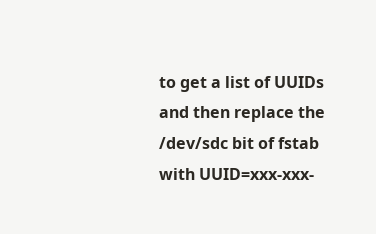to get a list of UUIDs and then replace the /dev/sdc bit of fstab with UUID=xxx-xxx-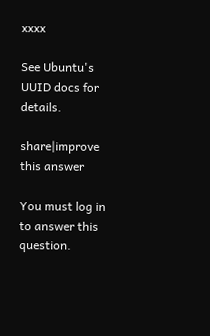xxxx

See Ubuntu's UUID docs for details.

share|improve this answer

You must log in to answer this question.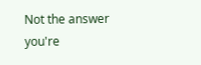Not the answer you're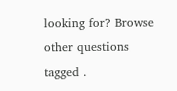looking for? Browse other questions tagged .